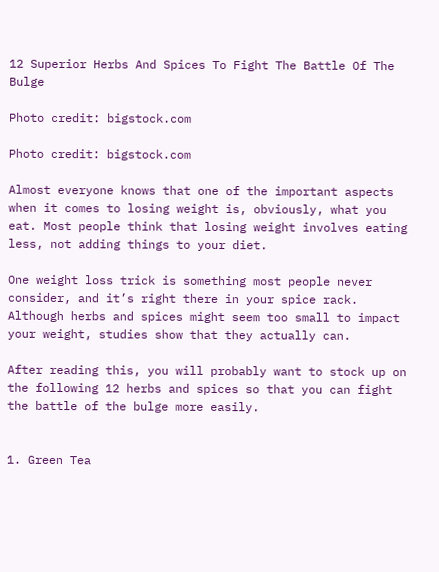12 Superior Herbs And Spices To Fight The Battle Of The Bulge

Photo credit: bigstock.com

Photo credit: bigstock.com

Almost everyone knows that one of the important aspects when it comes to losing weight is, obviously, what you eat. Most people think that losing weight involves eating less, not adding things to your diet.

One weight loss trick is something most people never consider, and it’s right there in your spice rack. Although herbs and spices might seem too small to impact your weight, studies show that they actually can.

After reading this, you will probably want to stock up on the following 12 herbs and spices so that you can fight the battle of the bulge more easily.


1. Green Tea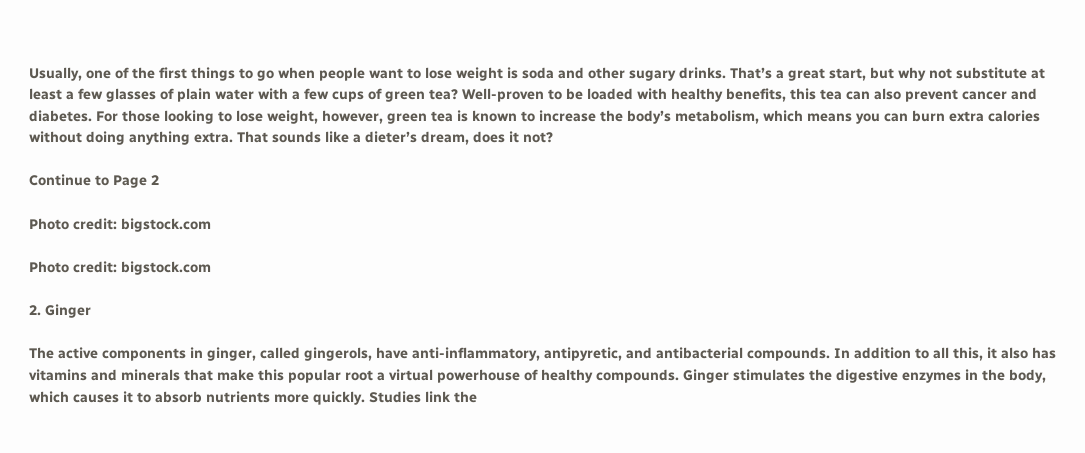Usually, one of the first things to go when people want to lose weight is soda and other sugary drinks. That’s a great start, but why not substitute at least a few glasses of plain water with a few cups of green tea? Well-proven to be loaded with healthy benefits, this tea can also prevent cancer and diabetes. For those looking to lose weight, however, green tea is known to increase the body’s metabolism, which means you can burn extra calories without doing anything extra. That sounds like a dieter’s dream, does it not?

Continue to Page 2

Photo credit: bigstock.com

Photo credit: bigstock.com

2. Ginger

The active components in ginger, called gingerols, have anti-inflammatory, antipyretic, and antibacterial compounds. In addition to all this, it also has vitamins and minerals that make this popular root a virtual powerhouse of healthy compounds. Ginger stimulates the digestive enzymes in the body, which causes it to absorb nutrients more quickly. Studies link the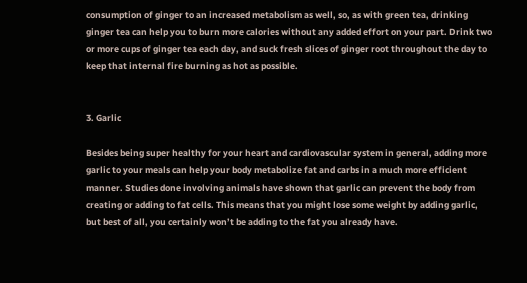consumption of ginger to an increased metabolism as well, so, as with green tea, drinking ginger tea can help you to burn more calories without any added effort on your part. Drink two or more cups of ginger tea each day, and suck fresh slices of ginger root throughout the day to keep that internal fire burning as hot as possible.


3. Garlic

Besides being super healthy for your heart and cardiovascular system in general, adding more garlic to your meals can help your body metabolize fat and carbs in a much more efficient manner. Studies done involving animals have shown that garlic can prevent the body from creating or adding to fat cells. This means that you might lose some weight by adding garlic, but best of all, you certainly won’t be adding to the fat you already have.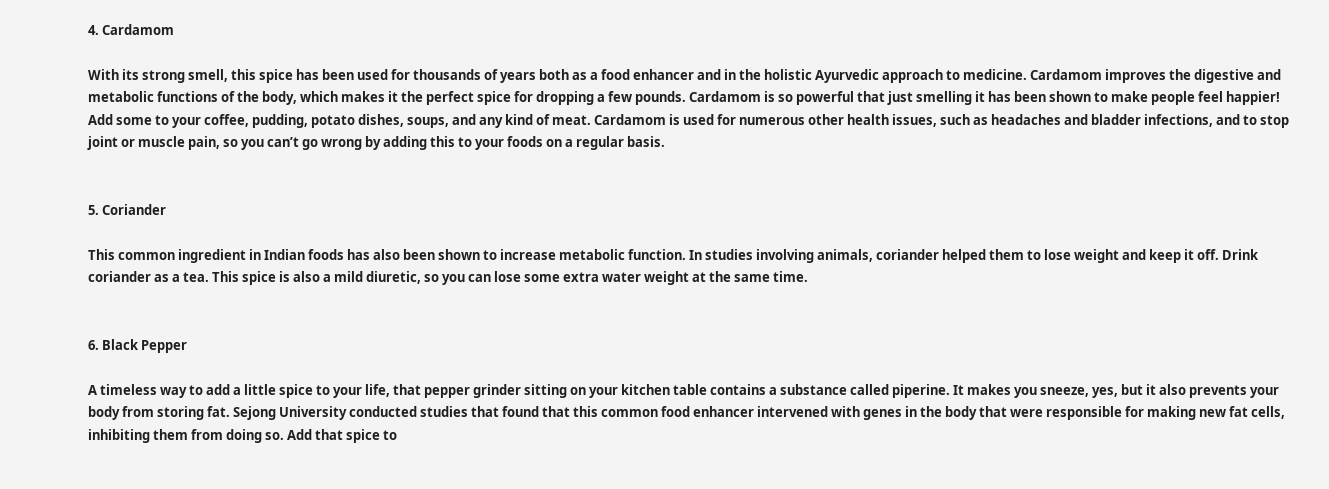4. Cardamom

With its strong smell, this spice has been used for thousands of years both as a food enhancer and in the holistic Ayurvedic approach to medicine. Cardamom improves the digestive and metabolic functions of the body, which makes it the perfect spice for dropping a few pounds. Cardamom is so powerful that just smelling it has been shown to make people feel happier! Add some to your coffee, pudding, potato dishes, soups, and any kind of meat. Cardamom is used for numerous other health issues, such as headaches and bladder infections, and to stop joint or muscle pain, so you can’t go wrong by adding this to your foods on a regular basis.


5. Coriander

This common ingredient in Indian foods has also been shown to increase metabolic function. In studies involving animals, coriander helped them to lose weight and keep it off. Drink coriander as a tea. This spice is also a mild diuretic, so you can lose some extra water weight at the same time.


6. Black Pepper

A timeless way to add a little spice to your life, that pepper grinder sitting on your kitchen table contains a substance called piperine. It makes you sneeze, yes, but it also prevents your body from storing fat. Sejong University conducted studies that found that this common food enhancer intervened with genes in the body that were responsible for making new fat cells, inhibiting them from doing so. Add that spice to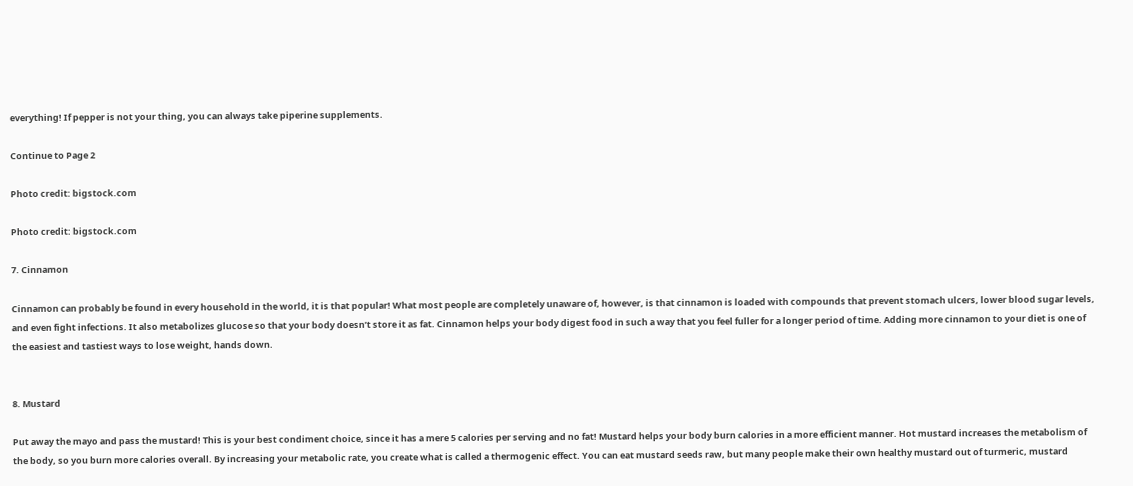everything! If pepper is not your thing, you can always take piperine supplements.

Continue to Page 2

Photo credit: bigstock.com

Photo credit: bigstock.com

7. Cinnamon

Cinnamon can probably be found in every household in the world, it is that popular! What most people are completely unaware of, however, is that cinnamon is loaded with compounds that prevent stomach ulcers, lower blood sugar levels, and even fight infections. It also metabolizes glucose so that your body doesn’t store it as fat. Cinnamon helps your body digest food in such a way that you feel fuller for a longer period of time. Adding more cinnamon to your diet is one of the easiest and tastiest ways to lose weight, hands down.


8. Mustard

Put away the mayo and pass the mustard! This is your best condiment choice, since it has a mere 5 calories per serving and no fat! Mustard helps your body burn calories in a more efficient manner. Hot mustard increases the metabolism of the body, so you burn more calories overall. By increasing your metabolic rate, you create what is called a thermogenic effect. You can eat mustard seeds raw, but many people make their own healthy mustard out of turmeric, mustard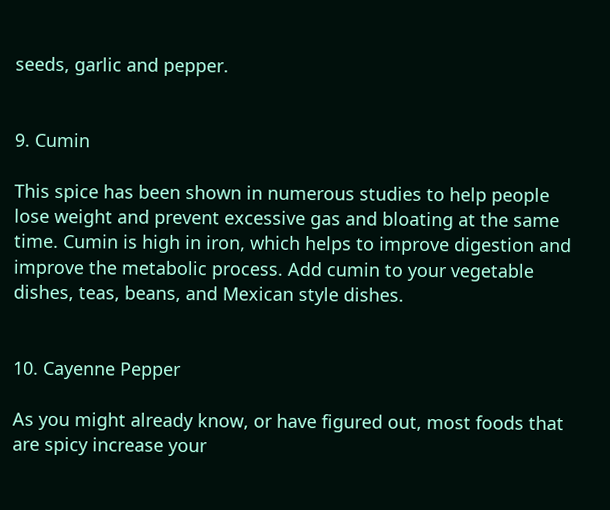seeds, garlic and pepper.


9. Cumin

This spice has been shown in numerous studies to help people lose weight and prevent excessive gas and bloating at the same time. Cumin is high in iron, which helps to improve digestion and improve the metabolic process. Add cumin to your vegetable dishes, teas, beans, and Mexican style dishes.


10. Cayenne Pepper

As you might already know, or have figured out, most foods that are spicy increase your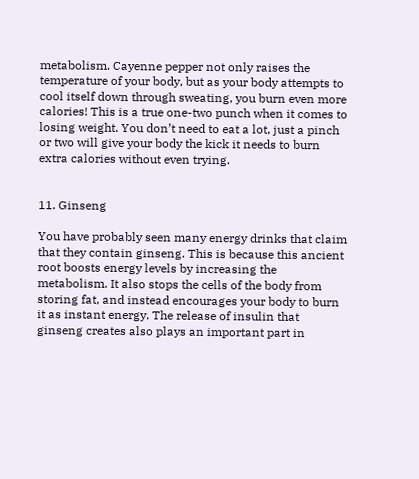metabolism. Cayenne pepper not only raises the temperature of your body, but as your body attempts to cool itself down through sweating, you burn even more calories! This is a true one-two punch when it comes to losing weight. You don’t need to eat a lot, just a pinch or two will give your body the kick it needs to burn extra calories without even trying.


11. Ginseng

You have probably seen many energy drinks that claim that they contain ginseng. This is because this ancient root boosts energy levels by increasing the metabolism. It also stops the cells of the body from storing fat, and instead encourages your body to burn it as instant energy. The release of insulin that ginseng creates also plays an important part in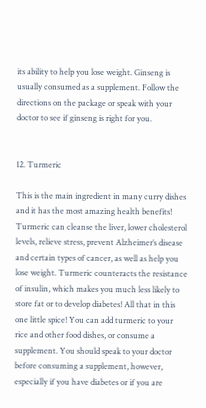its ability to help you lose weight. Ginseng is usually consumed as a supplement. Follow the directions on the package or speak with your doctor to see if ginseng is right for you.


12. Turmeric

This is the main ingredient in many curry dishes and it has the most amazing health benefits! Turmeric can cleanse the liver, lower cholesterol levels, relieve stress, prevent Alzheimer’s disease and certain types of cancer, as well as help you lose weight. Turmeric counteracts the resistance of insulin, which makes you much less likely to store fat or to develop diabetes! All that in this one little spice! You can add turmeric to your rice and other food dishes, or consume a supplement. You should speak to your doctor before consuming a supplement, however, especially if you have diabetes or if you are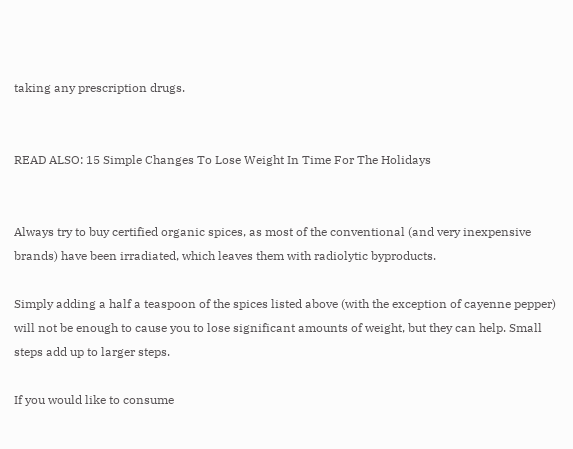taking any prescription drugs.


READ ALSO: 15 Simple Changes To Lose Weight In Time For The Holidays


Always try to buy certified organic spices, as most of the conventional (and very inexpensive brands) have been irradiated, which leaves them with radiolytic byproducts.

Simply adding a half a teaspoon of the spices listed above (with the exception of cayenne pepper) will not be enough to cause you to lose significant amounts of weight, but they can help. Small steps add up to larger steps.

If you would like to consume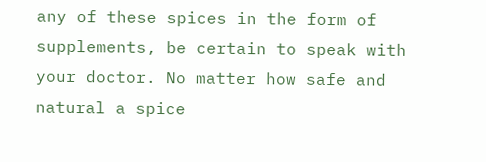any of these spices in the form of supplements, be certain to speak with your doctor. No matter how safe and natural a spice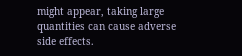might appear, taking large quantities can cause adverse side effects.